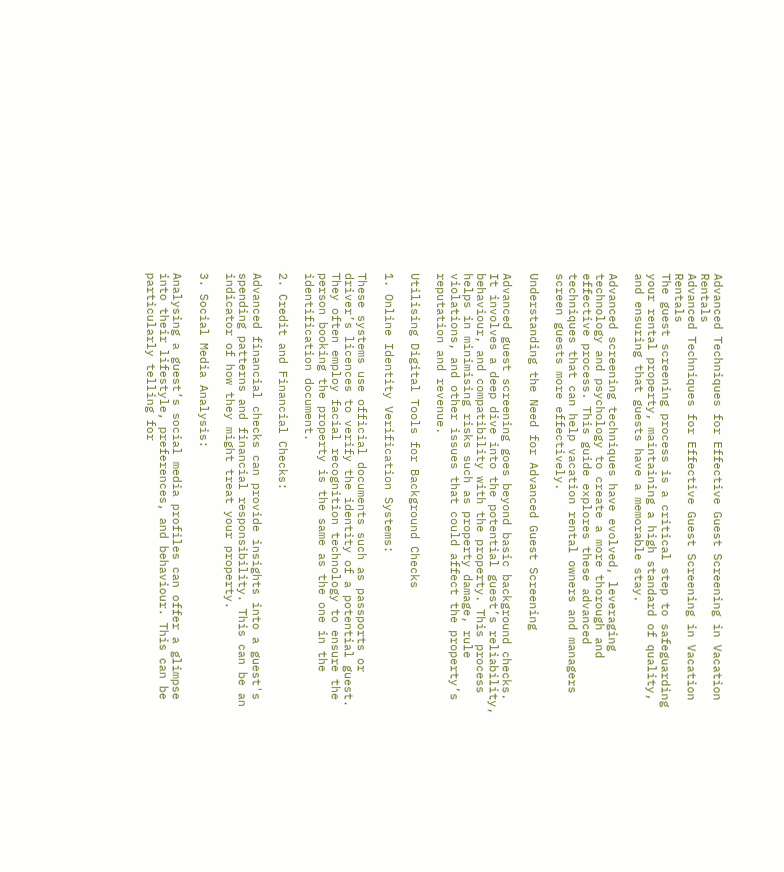Advanced Techniques for Effective Guest Screening in Vacation Rentals
Advanced Techniques for Effective Guest Screening in Vacation Rentals
The guest screening process is a critical step to safeguarding your rental property, maintaining a high standard of quality, and ensuring that guests have a memorable stay.

Advanced screening techniques have evolved, leveraging technology and psychology to create a more thorough and effective process. This guide explores these advanced techniques that can help vacation rental owners and managers screen guests more effectively.

Understanding the Need for Advanced Guest Screening

Advanced guest screening goes beyond basic background checks. It involves a deep dive into the potential guest’s reliability, behaviour, and compatibility with the property. This process helps in minimising risks such as property damage, rule violations, and other issues that could affect the property’s reputation and revenue.

Utilising Digital Tools for Background Checks

1. Online Identity Verification Systems:

These systems use official documents such as passports or driver’s licences to verify the identity of a potential guest. They often employ facial recognition technology to ensure the person booking the property is the same as the one in the identification document.

2. Credit and Financial Checks:

Advanced financial checks can provide insights into a guest's spending patterns and financial responsibility. This can be an indicator of how they might treat your property.

3. Social Media Analysis:

Analysing a guest’s social media profiles can offer a glimpse into their lifestyle, preferences, and behaviour. This can be particularly telling for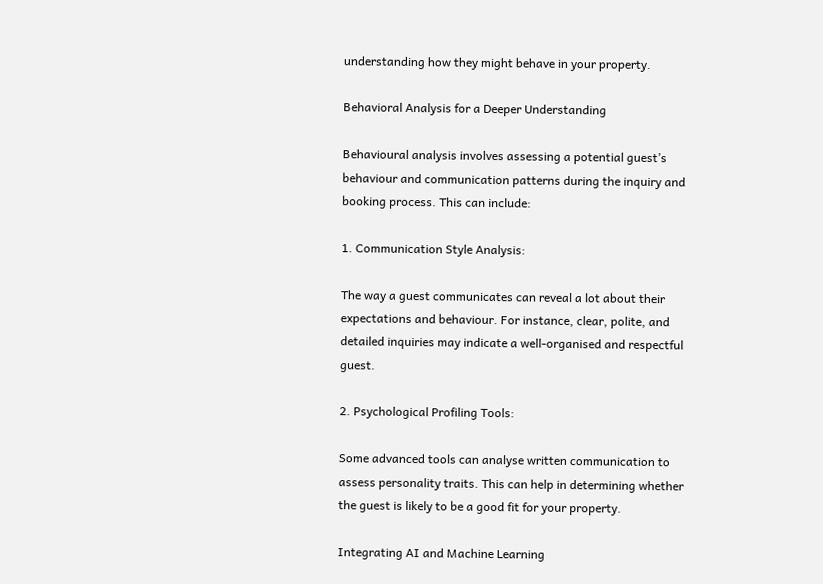understanding how they might behave in your property.

Behavioral Analysis for a Deeper Understanding

Behavioural analysis involves assessing a potential guest’s behaviour and communication patterns during the inquiry and booking process. This can include:

1. Communication Style Analysis:

The way a guest communicates can reveal a lot about their expectations and behaviour. For instance, clear, polite, and detailed inquiries may indicate a well-organised and respectful guest.

2. Psychological Profiling Tools:

Some advanced tools can analyse written communication to assess personality traits. This can help in determining whether the guest is likely to be a good fit for your property.

Integrating AI and Machine Learning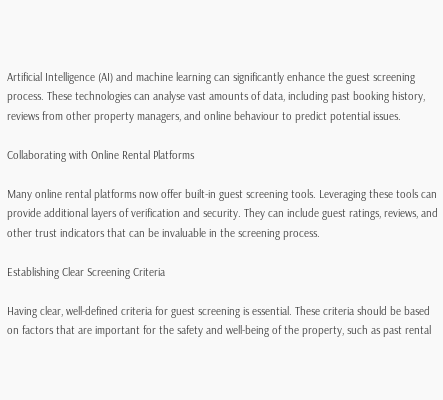Artificial Intelligence (AI) and machine learning can significantly enhance the guest screening process. These technologies can analyse vast amounts of data, including past booking history, reviews from other property managers, and online behaviour to predict potential issues.

Collaborating with Online Rental Platforms

Many online rental platforms now offer built-in guest screening tools. Leveraging these tools can provide additional layers of verification and security. They can include guest ratings, reviews, and other trust indicators that can be invaluable in the screening process.

Establishing Clear Screening Criteria

Having clear, well-defined criteria for guest screening is essential. These criteria should be based on factors that are important for the safety and well-being of the property, such as past rental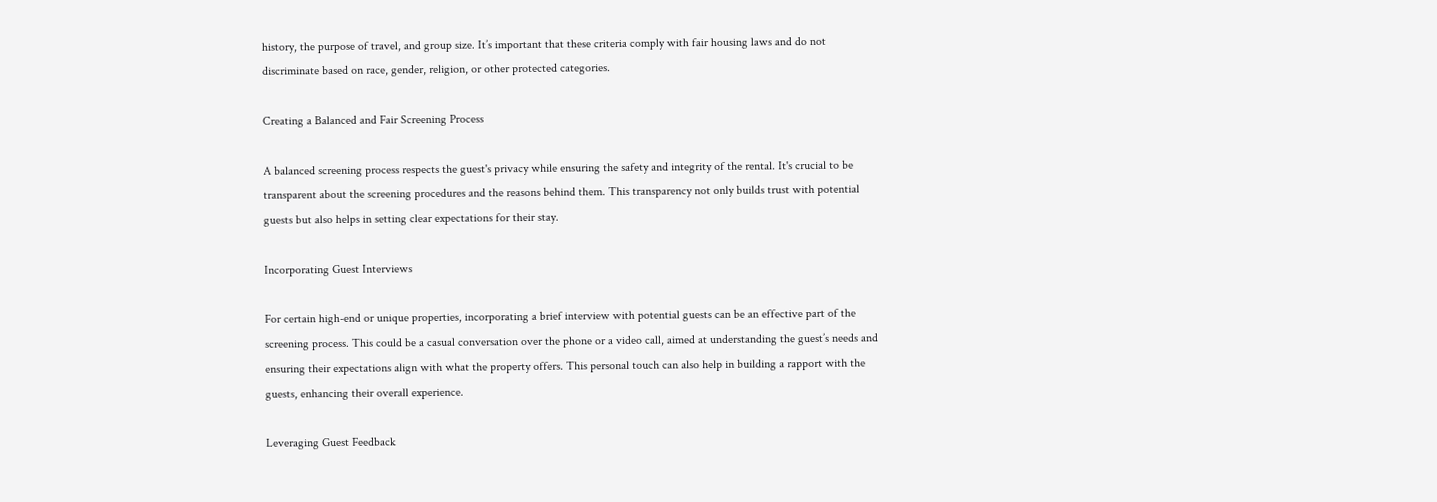history, the purpose of travel, and group size. It’s important that these criteria comply with fair housing laws and do not discriminate based on race, gender, religion, or other protected categories.

Creating a Balanced and Fair Screening Process

A balanced screening process respects the guest's privacy while ensuring the safety and integrity of the rental. It's crucial to be transparent about the screening procedures and the reasons behind them. This transparency not only builds trust with potential guests but also helps in setting clear expectations for their stay.

Incorporating Guest Interviews

For certain high-end or unique properties, incorporating a brief interview with potential guests can be an effective part of the screening process. This could be a casual conversation over the phone or a video call, aimed at understanding the guest’s needs and ensuring their expectations align with what the property offers. This personal touch can also help in building a rapport with the guests, enhancing their overall experience.

Leveraging Guest Feedback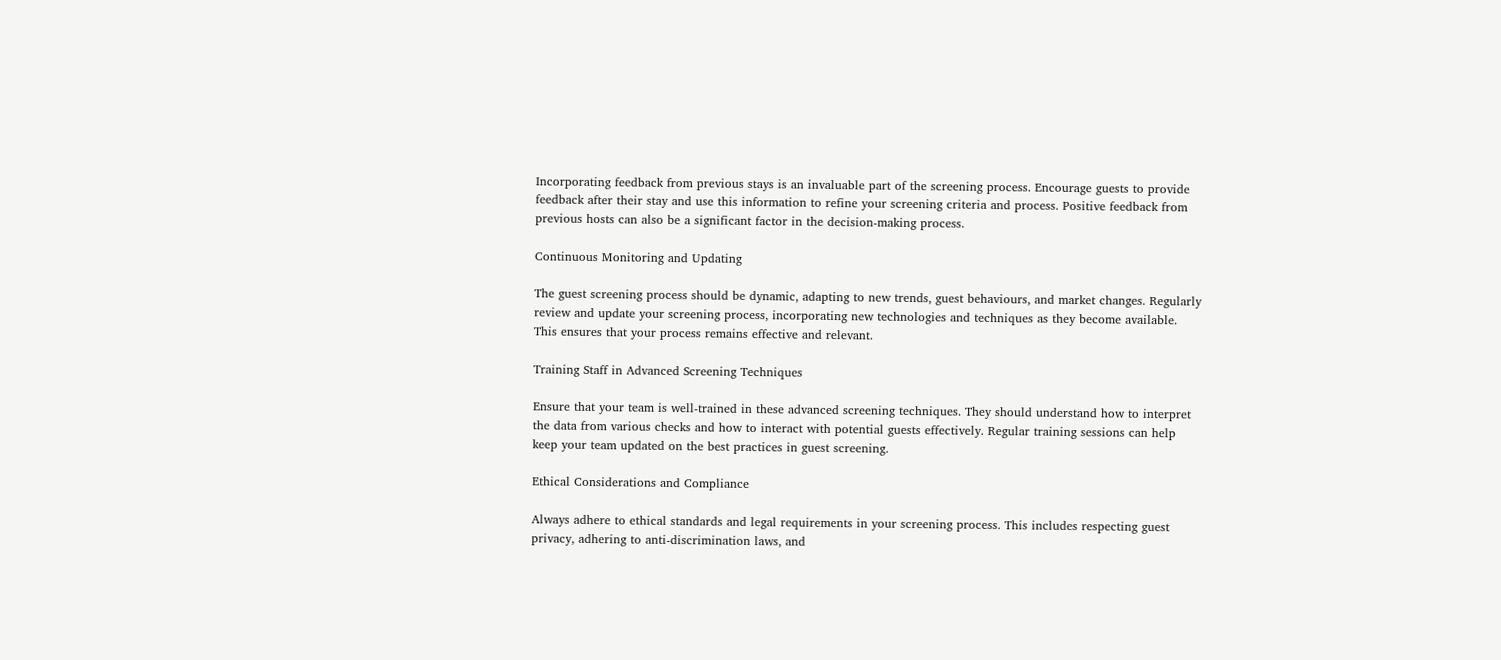Incorporating feedback from previous stays is an invaluable part of the screening process. Encourage guests to provide feedback after their stay and use this information to refine your screening criteria and process. Positive feedback from previous hosts can also be a significant factor in the decision-making process.

Continuous Monitoring and Updating

The guest screening process should be dynamic, adapting to new trends, guest behaviours, and market changes. Regularly review and update your screening process, incorporating new technologies and techniques as they become available. This ensures that your process remains effective and relevant.

Training Staff in Advanced Screening Techniques

Ensure that your team is well-trained in these advanced screening techniques. They should understand how to interpret the data from various checks and how to interact with potential guests effectively. Regular training sessions can help keep your team updated on the best practices in guest screening.

Ethical Considerations and Compliance

Always adhere to ethical standards and legal requirements in your screening process. This includes respecting guest privacy, adhering to anti-discrimination laws, and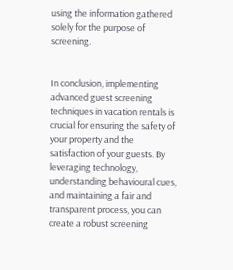using the information gathered solely for the purpose of screening.


In conclusion, implementing advanced guest screening techniques in vacation rentals is crucial for ensuring the safety of your property and the satisfaction of your guests. By leveraging technology, understanding behavioural cues, and maintaining a fair and transparent process, you can create a robust screening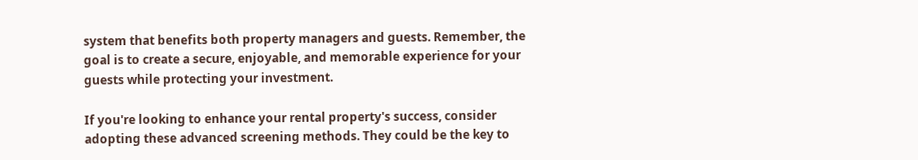system that benefits both property managers and guests. Remember, the goal is to create a secure, enjoyable, and memorable experience for your guests while protecting your investment.

If you're looking to enhance your rental property's success, consider adopting these advanced screening methods. They could be the key to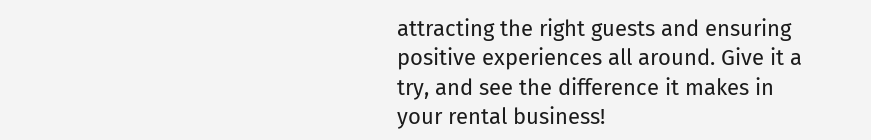attracting the right guests and ensuring positive experiences all around. Give it a try, and see the difference it makes in your rental business!